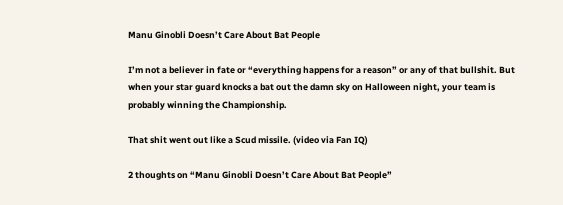Manu Ginobli Doesn’t Care About Bat People

I’m not a believer in fate or “everything happens for a reason” or any of that bullshit. But when your star guard knocks a bat out the damn sky on Halloween night, your team is probably winning the Championship.

That shit went out like a Scud missile. (video via Fan IQ)

2 thoughts on “Manu Ginobli Doesn’t Care About Bat People”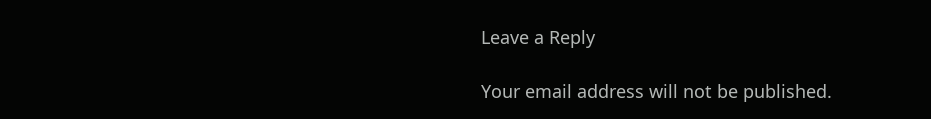Leave a Reply

Your email address will not be published.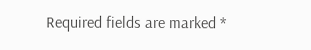Required fields are marked *